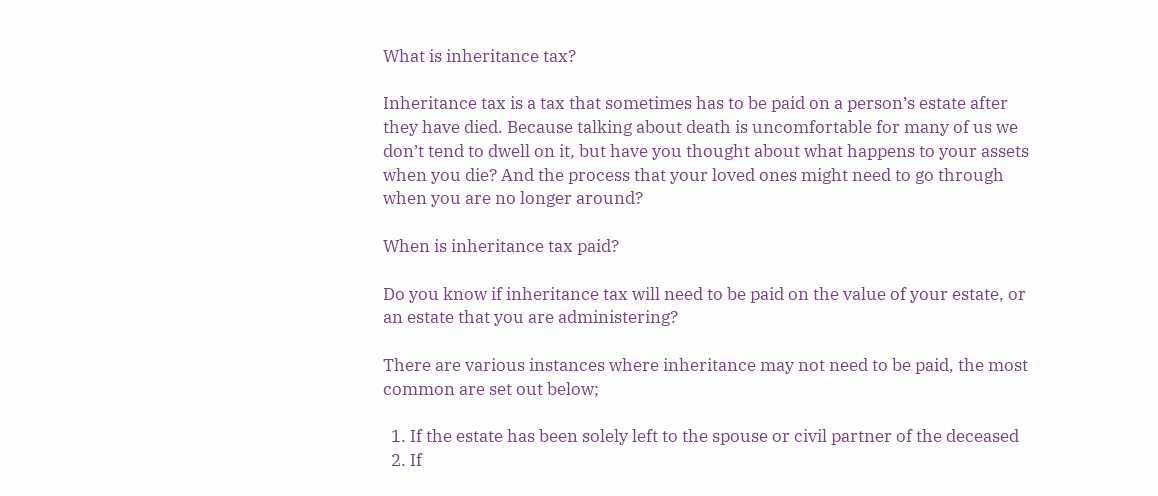What is inheritance tax?

Inheritance tax is a tax that sometimes has to be paid on a person’s estate after they have died. Because talking about death is uncomfortable for many of us we don’t tend to dwell on it, but have you thought about what happens to your assets when you die? And the process that your loved ones might need to go through when you are no longer around?

When is inheritance tax paid?

Do you know if inheritance tax will need to be paid on the value of your estate, or an estate that you are administering?

There are various instances where inheritance may not need to be paid, the most common are set out below;

  1. If the estate has been solely left to the spouse or civil partner of the deceased
  2. If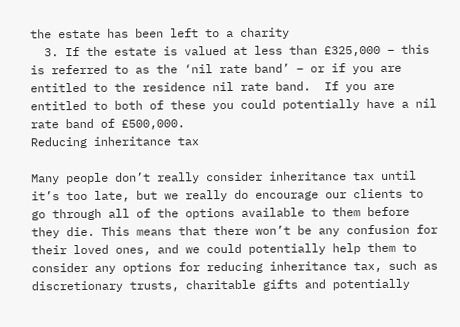the estate has been left to a charity
  3. If the estate is valued at less than £325,000 – this is referred to as the ‘nil rate band’ – or if you are entitled to the residence nil rate band.  If you are entitled to both of these you could potentially have a nil rate band of £500,000.
Reducing inheritance tax

Many people don’t really consider inheritance tax until it’s too late, but we really do encourage our clients to go through all of the options available to them before they die. This means that there won’t be any confusion for their loved ones, and we could potentially help them to consider any options for reducing inheritance tax, such as discretionary trusts, charitable gifts and potentially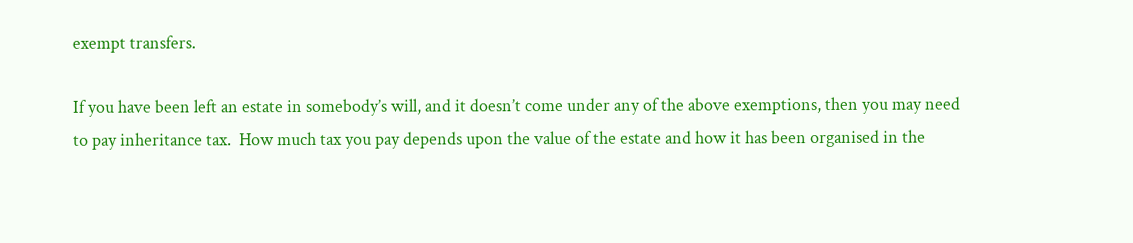exempt transfers.

If you have been left an estate in somebody’s will, and it doesn’t come under any of the above exemptions, then you may need to pay inheritance tax.  How much tax you pay depends upon the value of the estate and how it has been organised in the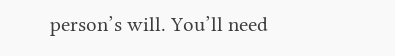person’s will. You’ll need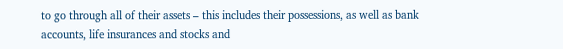to go through all of their assets – this includes their possessions, as well as bank accounts, life insurances and stocks and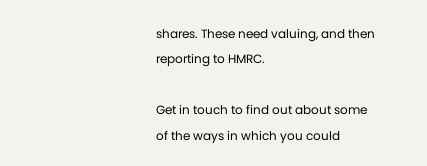shares. These need valuing, and then reporting to HMRC.

Get in touch to find out about some of the ways in which you could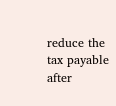reduce the tax payable after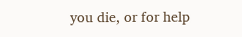you die, or for help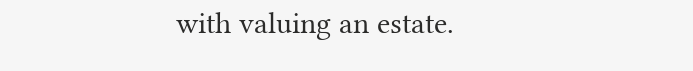with valuing an estate.